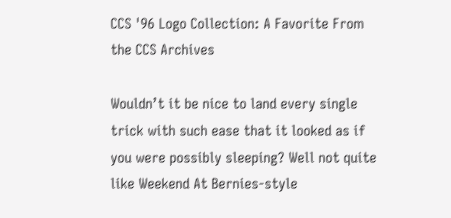CCS '96 Logo Collection: A Favorite From the CCS Archives

Wouldn’t it be nice to land every single trick with such ease that it looked as if you were possibly sleeping? Well not quite like Weekend At Bernies-style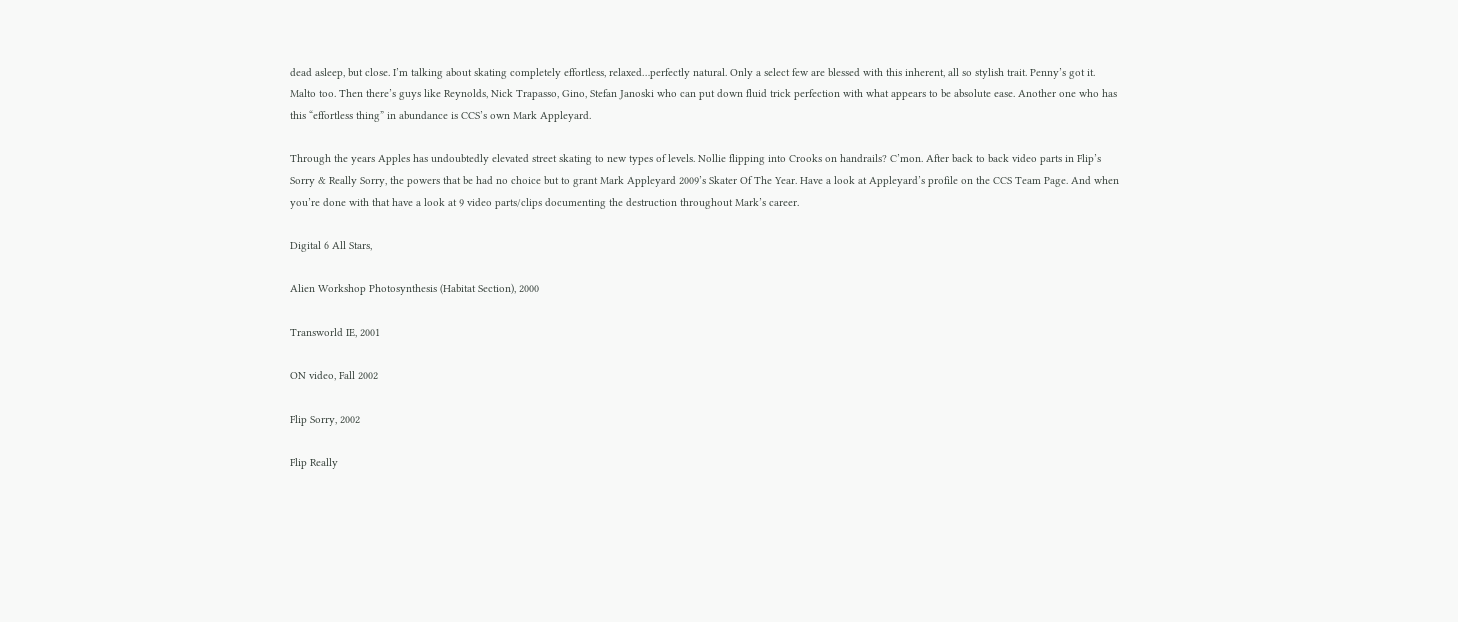dead asleep, but close. I’m talking about skating completely effortless, relaxed…perfectly natural. Only a select few are blessed with this inherent, all so stylish trait. Penny’s got it. Malto too. Then there’s guys like Reynolds, Nick Trapasso, Gino, Stefan Janoski who can put down fluid trick perfection with what appears to be absolute ease. Another one who has this “effortless thing” in abundance is CCS’s own Mark Appleyard.

Through the years Apples has undoubtedly elevated street skating to new types of levels. Nollie flipping into Crooks on handrails? C’mon. After back to back video parts in Flip’s Sorry & Really Sorry, the powers that be had no choice but to grant Mark Appleyard 2009’s Skater Of The Year. Have a look at Appleyard’s profile on the CCS Team Page. And when you’re done with that have a look at 9 video parts/clips documenting the destruction throughout Mark’s career.

Digital 6 All Stars,

Alien Workshop Photosynthesis (Habitat Section), 2000

Transworld IE, 2001

ON video, Fall 2002

Flip Sorry, 2002

Flip Really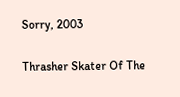Sorry, 2003

Thrasher Skater Of The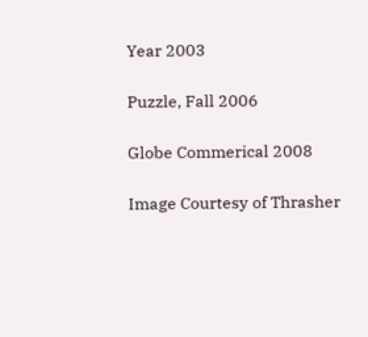Year 2003

Puzzle, Fall 2006

Globe Commerical 2008

Image Courtesy of Thrasher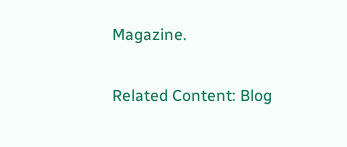Magazine.

Related Content: Blog